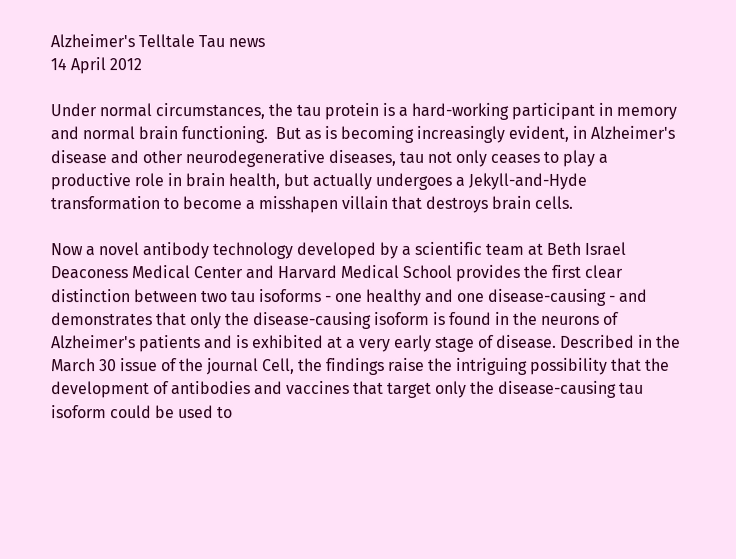Alzheimer's Telltale Tau news
14 April 2012

Under normal circumstances, the tau protein is a hard-working participant in memory and normal brain functioning.  But as is becoming increasingly evident, in Alzheimer's disease and other neurodegenerative diseases, tau not only ceases to play a productive role in brain health, but actually undergoes a Jekyll-and-Hyde transformation to become a misshapen villain that destroys brain cells.

Now a novel antibody technology developed by a scientific team at Beth Israel Deaconess Medical Center and Harvard Medical School provides the first clear distinction between two tau isoforms - one healthy and one disease-causing - and demonstrates that only the disease-causing isoform is found in the neurons of Alzheimer's patients and is exhibited at a very early stage of disease. Described in the March 30 issue of the journal Cell, the findings raise the intriguing possibility that the development of antibodies and vaccines that target only the disease-causing tau isoform could be used to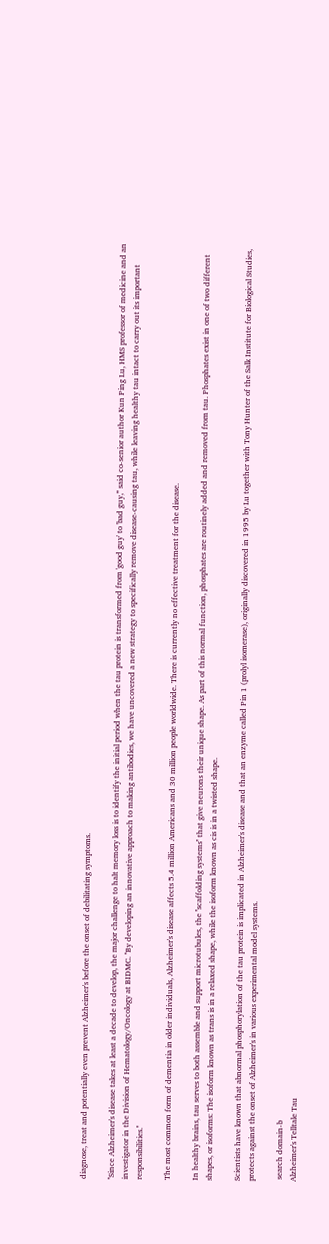diagnose, treat and potentially even prevent Alzheimer's before the onset of debilitating symptoms.

''Since Alzheimer's disease takes at least a decade to develop, the major challenge to halt memory loss is to identify the initial period when the tau protein is transformed from 'good guy' to 'bad guy,''' said co-senior author Kun Ping Lu, HMS professor of medicine and an investigator in the Division of Hematology/Oncology at BIDMC. ''By developing an innovative approach to making antibodies, we have uncovered a new strategy to specifically remove disease-causing tau, while leaving healthy tau intact to carry out its important responsibilities.''

The most common form of dementia in older individuals, Alzheimer's disease affects 5.4 million Americans and 30 million people worldwide. There is currently no effective treatment for the disease.

In healthy brains, tau serves to both assemble and support microtubules, the ''scaffolding systems'' that give neurons their unique shape. As part of this normal function, phosphates are routinely added and removed from tau. Phosphates exist in one of two different shapes, or isoforms: The isoform known as trans is in a relaxed shape, while the isoform known as cis is in a twisted shape.

Scientists have known that abnormal phosphorylation of the tau protein is implicated in Alzheimer's disease and that an enzyme called Pin 1 (prolyl isomerase), originally discovered in 1995 by Lu together with Tony Hunter of the Salk Institute for Biological Studies, protects against the onset of Alzheimer's in various experimental model systems.

 search domain-b
Alzheimer's Telltale Tau